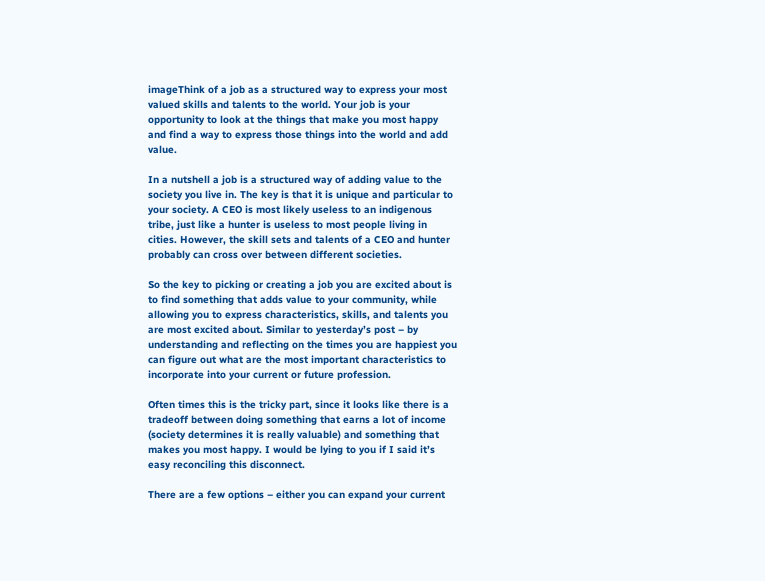imageThink of a job as a structured way to express your most valued skills and talents to the world. Your job is your opportunity to look at the things that make you most happy and find a way to express those things into the world and add value.

In a nutshell a job is a structured way of adding value to the society you live in. The key is that it is unique and particular to your society. A CEO is most likely useless to an indigenous tribe, just like a hunter is useless to most people living in cities. However, the skill sets and talents of a CEO and hunter probably can cross over between different societies.

So the key to picking or creating a job you are excited about is to find something that adds value to your community, while allowing you to express characteristics, skills, and talents you are most excited about. Similar to yesterday’s post – by understanding and reflecting on the times you are happiest you can figure out what are the most important characteristics to incorporate into your current or future profession.

Often times this is the tricky part, since it looks like there is a tradeoff between doing something that earns a lot of income (society determines it is really valuable) and something that makes you most happy. I would be lying to you if I said it’s easy reconciling this disconnect.

There are a few options – either you can expand your current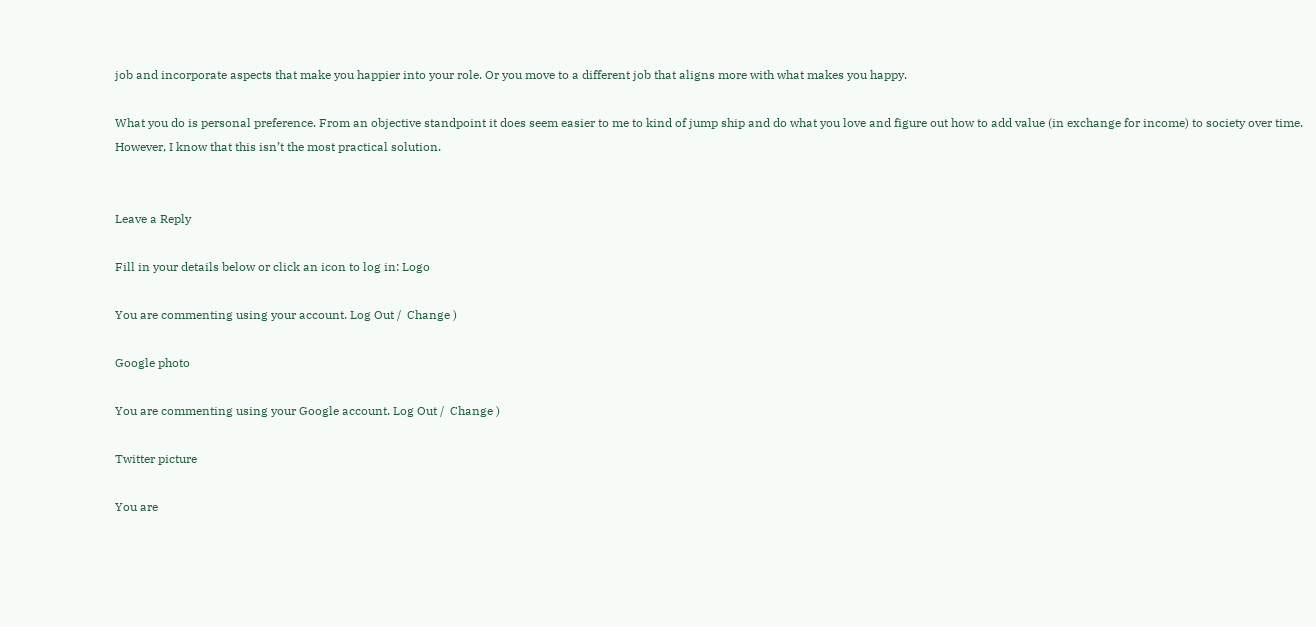job and incorporate aspects that make you happier into your role. Or you move to a different job that aligns more with what makes you happy.

What you do is personal preference. From an objective standpoint it does seem easier to me to kind of jump ship and do what you love and figure out how to add value (in exchange for income) to society over time. However, I know that this isn’t the most practical solution.


Leave a Reply

Fill in your details below or click an icon to log in: Logo

You are commenting using your account. Log Out /  Change )

Google photo

You are commenting using your Google account. Log Out /  Change )

Twitter picture

You are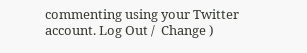commenting using your Twitter account. Log Out /  Change )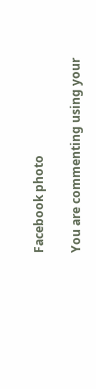Facebook photo

You are commenting using your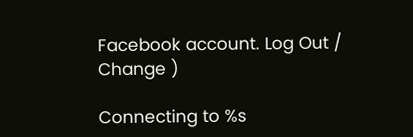Facebook account. Log Out /  Change )

Connecting to %s